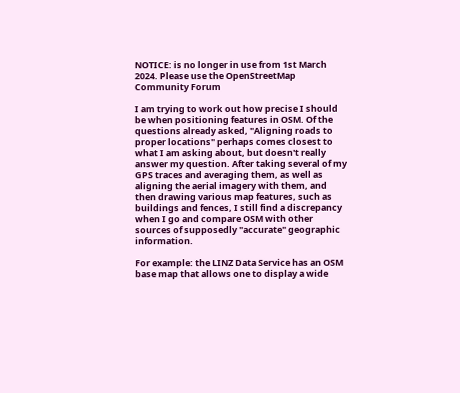NOTICE: is no longer in use from 1st March 2024. Please use the OpenStreetMap Community Forum

I am trying to work out how precise I should be when positioning features in OSM. Of the questions already asked, "Aligning roads to proper locations" perhaps comes closest to what I am asking about, but doesn't really answer my question. After taking several of my GPS traces and averaging them, as well as aligning the aerial imagery with them, and then drawing various map features, such as buildings and fences, I still find a discrepancy when I go and compare OSM with other sources of supposedly "accurate" geographic information.

For example: the LINZ Data Service has an OSM base map that allows one to display a wide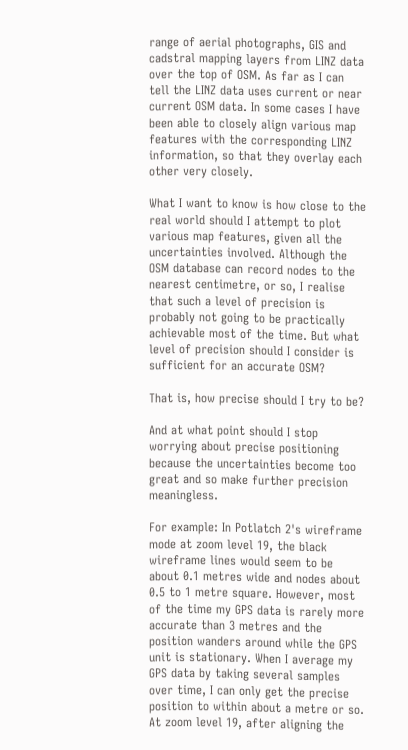range of aerial photographs, GIS and cadstral mapping layers from LINZ data over the top of OSM. As far as I can tell the LINZ data uses current or near current OSM data. In some cases I have been able to closely align various map features with the corresponding LINZ information, so that they overlay each other very closely.

What I want to know is how close to the real world should I attempt to plot various map features, given all the uncertainties involved. Although the OSM database can record nodes to the nearest centimetre, or so, I realise that such a level of precision is probably not going to be practically achievable most of the time. But what level of precision should I consider is sufficient for an accurate OSM?

That is, how precise should I try to be?

And at what point should I stop worrying about precise positioning because the uncertainties become too great and so make further precision meaningless.

For example: In Potlatch 2's wireframe mode at zoom level 19, the black wireframe lines would seem to be about 0.1 metres wide and nodes about 0.5 to 1 metre square. However, most of the time my GPS data is rarely more accurate than 3 metres and the position wanders around while the GPS unit is stationary. When I average my GPS data by taking several samples over time, I can only get the precise position to within about a metre or so. At zoom level 19, after aligning the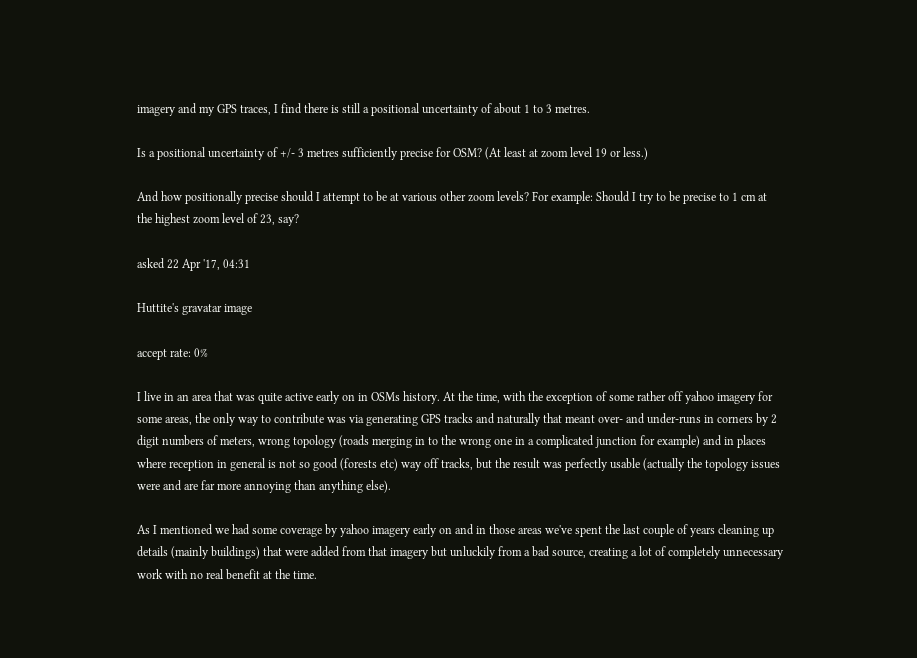imagery and my GPS traces, I find there is still a positional uncertainty of about 1 to 3 metres.

Is a positional uncertainty of +/- 3 metres sufficiently precise for OSM? (At least at zoom level 19 or less.)

And how positionally precise should I attempt to be at various other zoom levels? For example: Should I try to be precise to 1 cm at the highest zoom level of 23, say?

asked 22 Apr '17, 04:31

Huttite's gravatar image

accept rate: 0%

I live in an area that was quite active early on in OSMs history. At the time, with the exception of some rather off yahoo imagery for some areas, the only way to contribute was via generating GPS tracks and naturally that meant over- and under-runs in corners by 2 digit numbers of meters, wrong topology (roads merging in to the wrong one in a complicated junction for example) and in places where reception in general is not so good (forests etc) way off tracks, but the result was perfectly usable (actually the topology issues were and are far more annoying than anything else).

As I mentioned we had some coverage by yahoo imagery early on and in those areas we've spent the last couple of years cleaning up details (mainly buildings) that were added from that imagery but unluckily from a bad source, creating a lot of completely unnecessary work with no real benefit at the time.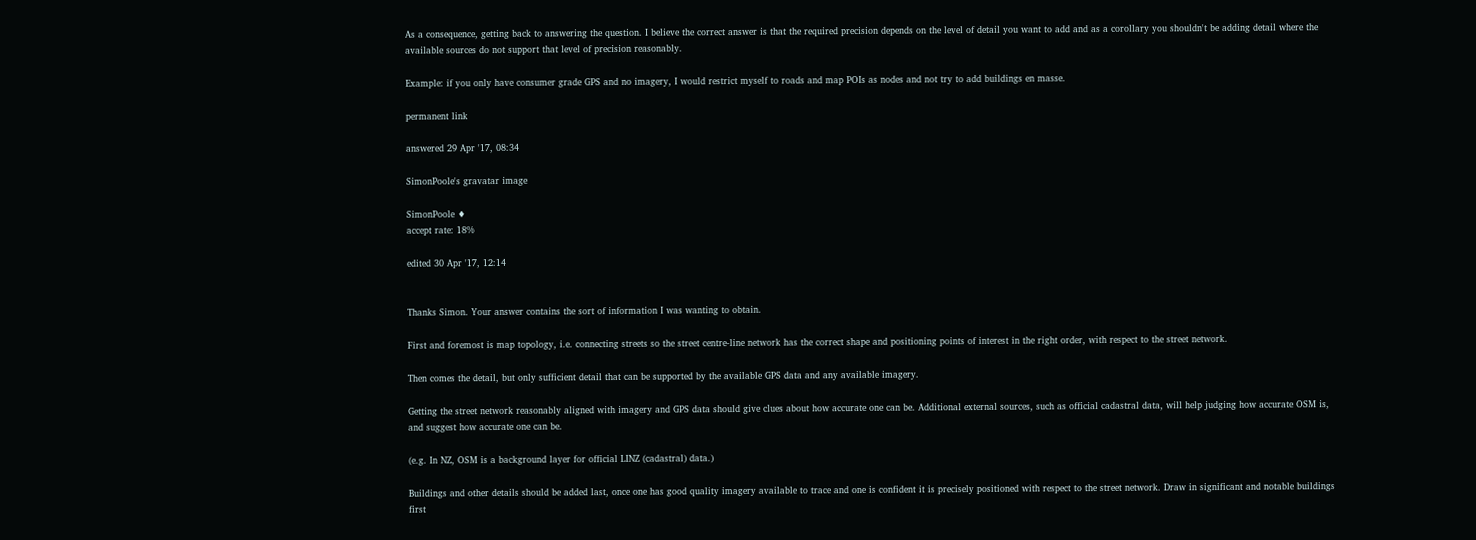As a consequence, getting back to answering the question. I believe the correct answer is that the required precision depends on the level of detail you want to add and as a corollary you shouldn't be adding detail where the available sources do not support that level of precision reasonably.

Example: if you only have consumer grade GPS and no imagery, I would restrict myself to roads and map POIs as nodes and not try to add buildings en masse.

permanent link

answered 29 Apr '17, 08:34

SimonPoole's gravatar image

SimonPoole ♦
accept rate: 18%

edited 30 Apr '17, 12:14


Thanks Simon. Your answer contains the sort of information I was wanting to obtain.

First and foremost is map topology, i.e. connecting streets so the street centre-line network has the correct shape and positioning points of interest in the right order, with respect to the street network.

Then comes the detail, but only sufficient detail that can be supported by the available GPS data and any available imagery.

Getting the street network reasonably aligned with imagery and GPS data should give clues about how accurate one can be. Additional external sources, such as official cadastral data, will help judging how accurate OSM is, and suggest how accurate one can be.

(e.g. In NZ, OSM is a background layer for official LINZ (cadastral) data.)

Buildings and other details should be added last, once one has good quality imagery available to trace and one is confident it is precisely positioned with respect to the street network. Draw in significant and notable buildings first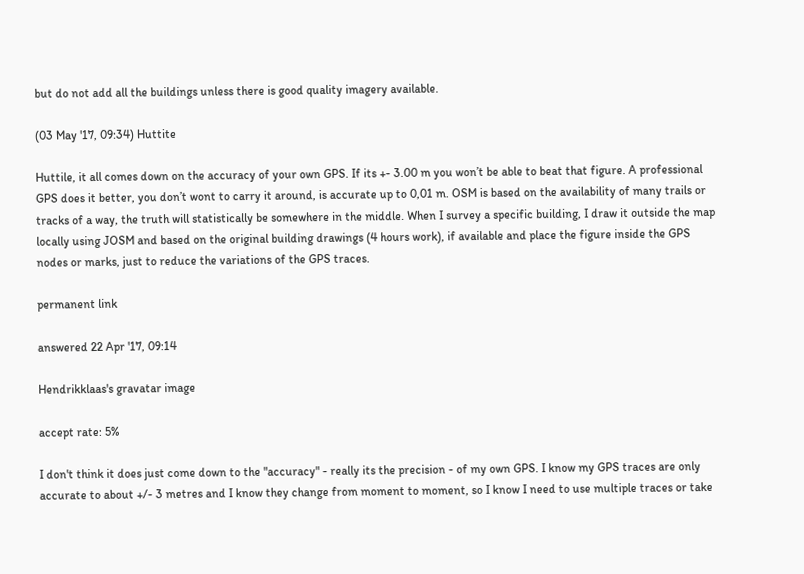but do not add all the buildings unless there is good quality imagery available.

(03 May '17, 09:34) Huttite

Huttile, it all comes down on the accuracy of your own GPS. If its +- 3.00 m you won’t be able to beat that figure. A professional GPS does it better, you don’t wont to carry it around, is accurate up to 0,01 m. OSM is based on the availability of many trails or tracks of a way, the truth will statistically be somewhere in the middle. When I survey a specific building, I draw it outside the map locally using JOSM and based on the original building drawings (4 hours work), if available and place the figure inside the GPS nodes or marks, just to reduce the variations of the GPS traces.

permanent link

answered 22 Apr '17, 09:14

Hendrikklaas's gravatar image

accept rate: 5%

I don't think it does just come down to the "accuracy" - really its the precision - of my own GPS. I know my GPS traces are only accurate to about +/- 3 metres and I know they change from moment to moment, so I know I need to use multiple traces or take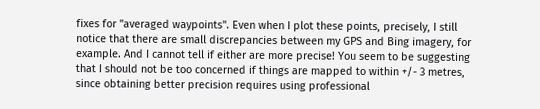fixes for "averaged waypoints". Even when I plot these points, precisely, I still notice that there are small discrepancies between my GPS and Bing imagery, for example. And I cannot tell if either are more precise! You seem to be suggesting that I should not be too concerned if things are mapped to within +/- 3 metres, since obtaining better precision requires using professional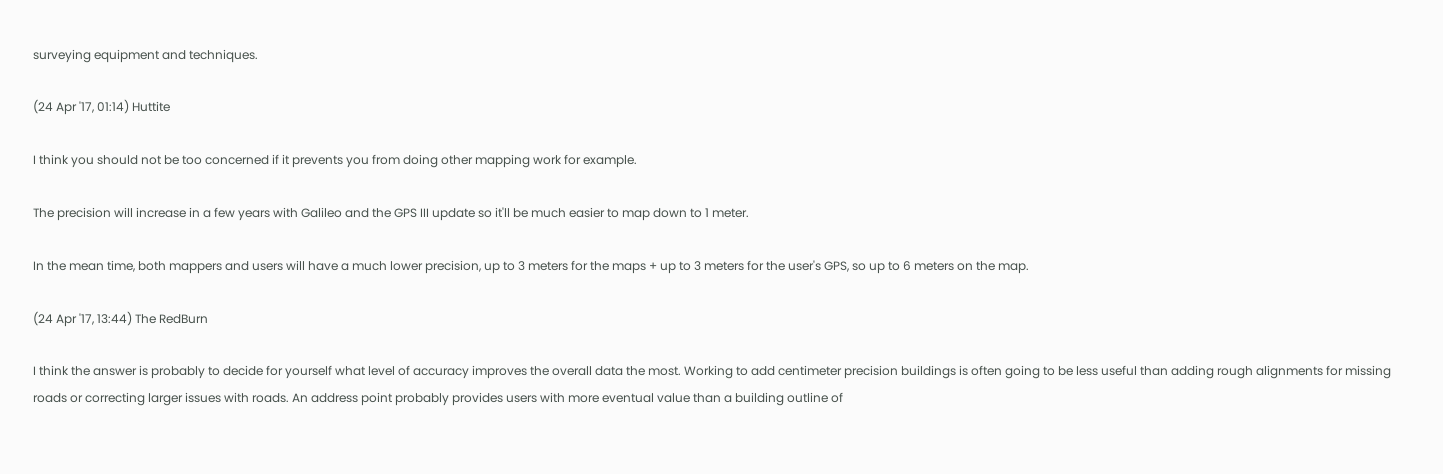surveying equipment and techniques.

(24 Apr '17, 01:14) Huttite

I think you should not be too concerned if it prevents you from doing other mapping work for example.

The precision will increase in a few years with Galileo and the GPS III update so it'll be much easier to map down to 1 meter.

In the mean time, both mappers and users will have a much lower precision, up to 3 meters for the maps + up to 3 meters for the user's GPS, so up to 6 meters on the map.

(24 Apr '17, 13:44) The RedBurn

I think the answer is probably to decide for yourself what level of accuracy improves the overall data the most. Working to add centimeter precision buildings is often going to be less useful than adding rough alignments for missing roads or correcting larger issues with roads. An address point probably provides users with more eventual value than a building outline of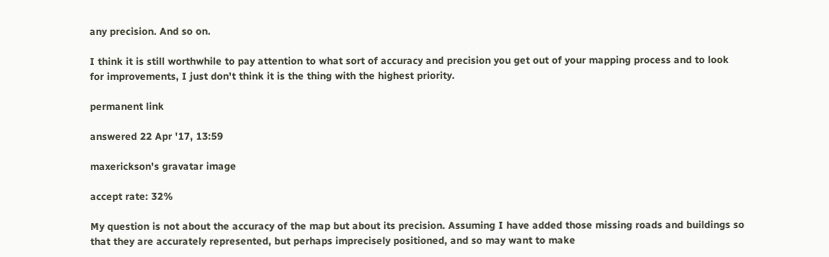any precision. And so on.

I think it is still worthwhile to pay attention to what sort of accuracy and precision you get out of your mapping process and to look for improvements, I just don't think it is the thing with the highest priority.

permanent link

answered 22 Apr '17, 13:59

maxerickson's gravatar image

accept rate: 32%

My question is not about the accuracy of the map but about its precision. Assuming I have added those missing roads and buildings so that they are accurately represented, but perhaps imprecisely positioned, and so may want to make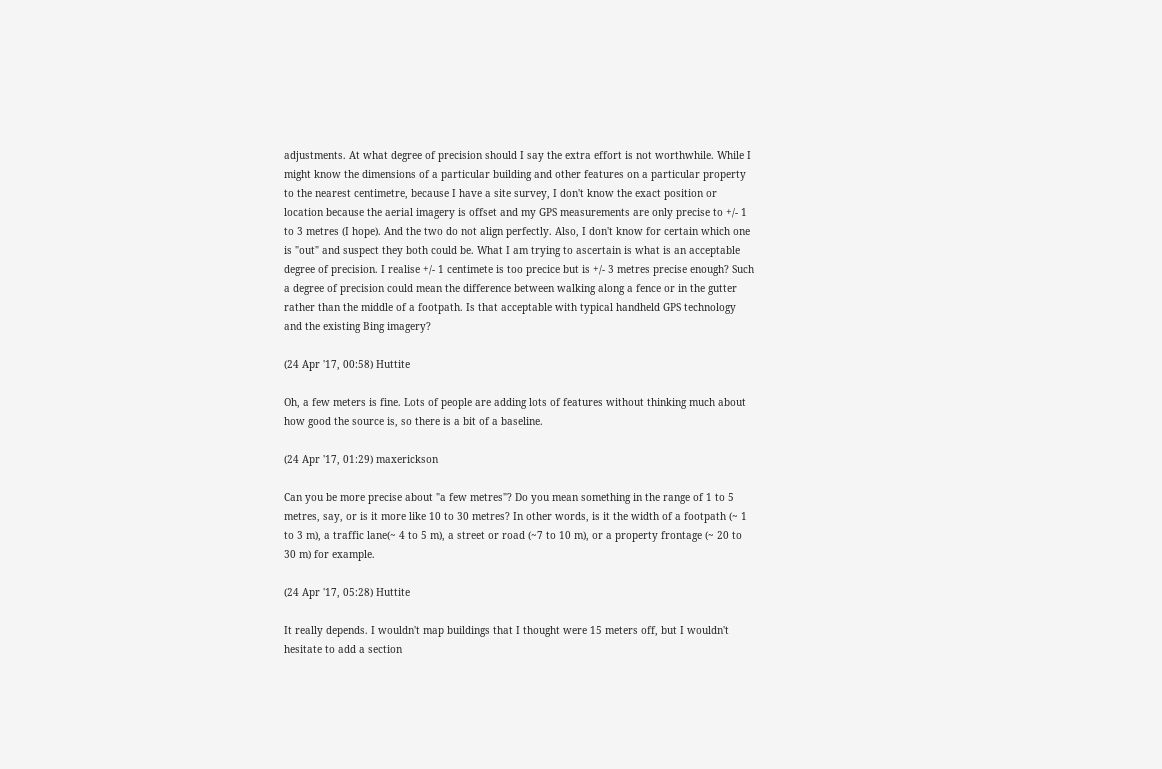adjustments. At what degree of precision should I say the extra effort is not worthwhile. While I might know the dimensions of a particular building and other features on a particular property to the nearest centimetre, because I have a site survey, I don't know the exact position or location because the aerial imagery is offset and my GPS measurements are only precise to +/- 1 to 3 metres (I hope). And the two do not align perfectly. Also, I don't know for certain which one is "out" and suspect they both could be. What I am trying to ascertain is what is an acceptable degree of precision. I realise +/- 1 centimete is too precice but is +/- 3 metres precise enough? Such a degree of precision could mean the difference between walking along a fence or in the gutter rather than the middle of a footpath. Is that acceptable with typical handheld GPS technology and the existing Bing imagery?

(24 Apr '17, 00:58) Huttite

Oh, a few meters is fine. Lots of people are adding lots of features without thinking much about how good the source is, so there is a bit of a baseline.

(24 Apr '17, 01:29) maxerickson

Can you be more precise about "a few metres"? Do you mean something in the range of 1 to 5 metres, say, or is it more like 10 to 30 metres? In other words, is it the width of a footpath (~ 1 to 3 m), a traffic lane(~ 4 to 5 m), a street or road (~7 to 10 m), or a property frontage (~ 20 to 30 m) for example.

(24 Apr '17, 05:28) Huttite

It really depends. I wouldn't map buildings that I thought were 15 meters off, but I wouldn't hesitate to add a section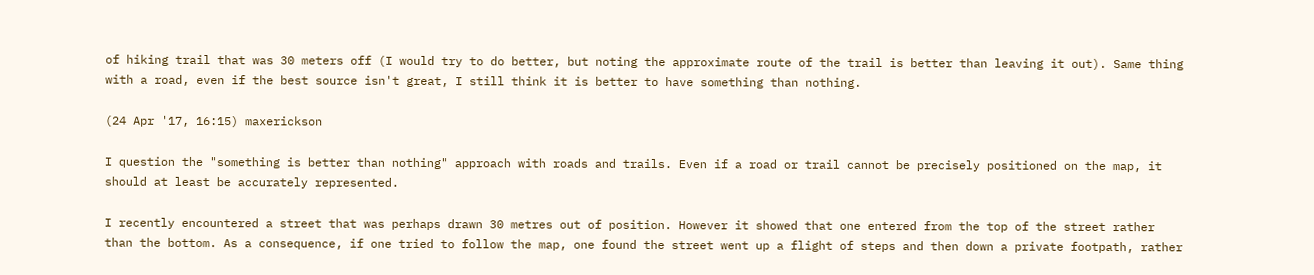of hiking trail that was 30 meters off (I would try to do better, but noting the approximate route of the trail is better than leaving it out). Same thing with a road, even if the best source isn't great, I still think it is better to have something than nothing.

(24 Apr '17, 16:15) maxerickson

I question the "something is better than nothing" approach with roads and trails. Even if a road or trail cannot be precisely positioned on the map, it should at least be accurately represented.

I recently encountered a street that was perhaps drawn 30 metres out of position. However it showed that one entered from the top of the street rather than the bottom. As a consequence, if one tried to follow the map, one found the street went up a flight of steps and then down a private footpath, rather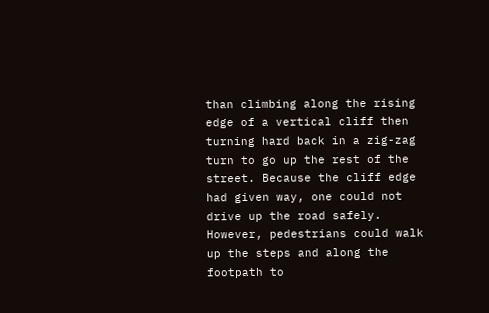than climbing along the rising edge of a vertical cliff then turning hard back in a zig-zag turn to go up the rest of the street. Because the cliff edge had given way, one could not drive up the road safely. However, pedestrians could walk up the steps and along the footpath to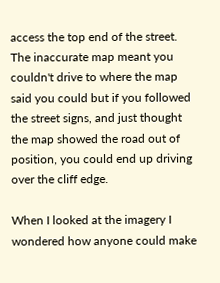access the top end of the street. The inaccurate map meant you couldn't drive to where the map said you could but if you followed the street signs, and just thought the map showed the road out of position, you could end up driving over the cliff edge.

When I looked at the imagery I wondered how anyone could make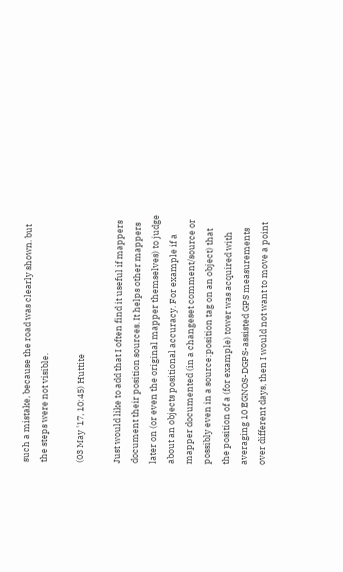such a mistake, because the road was clearly shown. but the steps were not visible.

(03 May '17, 10:45) Huttite

Just would like to add that I often find it useful if mappers document their position sources. It helps other mappers later on (or even the original mapper themselves) to judge about an objects positional accuracy. For example if a mapper documented (in a changeset comment/source or possibly even in a source:position tag on an object) that the position of a (for example) tower was acquired with averaging 10 EGNOS-DGPS-assisted GPS measurements over different days, then I would not want to move a point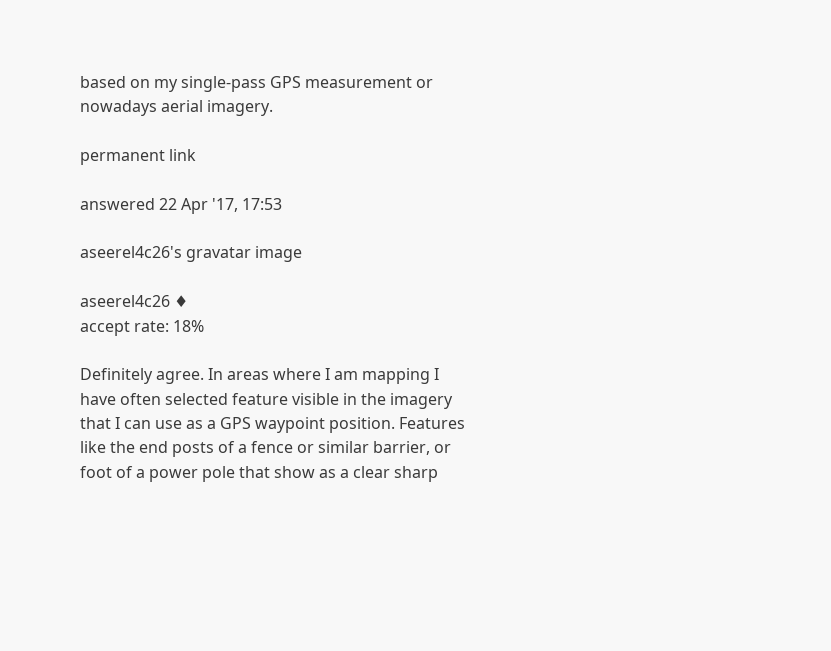based on my single-pass GPS measurement or nowadays aerial imagery.

permanent link

answered 22 Apr '17, 17:53

aseerel4c26's gravatar image

aseerel4c26 ♦
accept rate: 18%

Definitely agree. In areas where I am mapping I have often selected feature visible in the imagery that I can use as a GPS waypoint position. Features like the end posts of a fence or similar barrier, or foot of a power pole that show as a clear sharp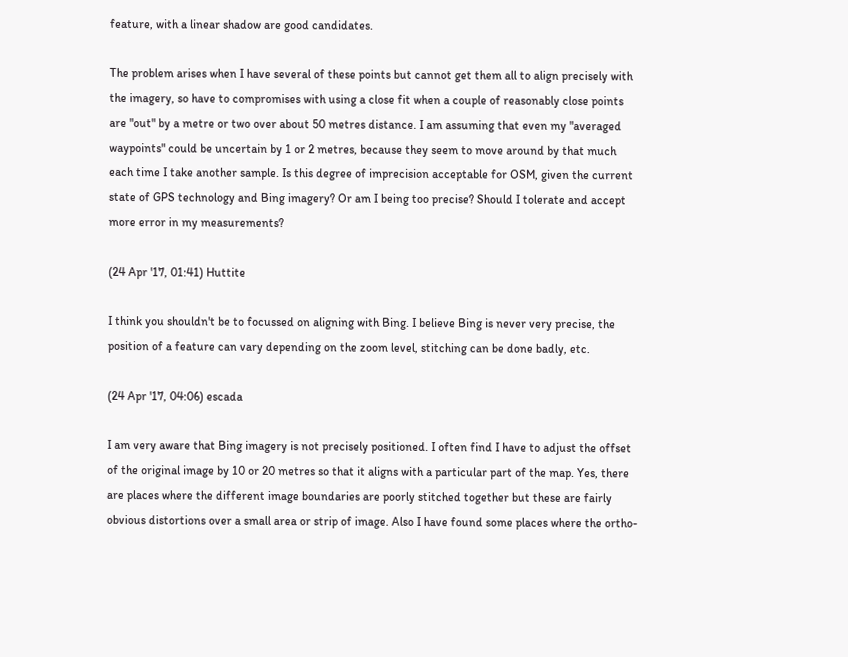feature, with a linear shadow are good candidates.

The problem arises when I have several of these points but cannot get them all to align precisely with the imagery, so have to compromises with using a close fit when a couple of reasonably close points are "out" by a metre or two over about 50 metres distance. I am assuming that even my "averaged waypoints" could be uncertain by 1 or 2 metres, because they seem to move around by that much each time I take another sample. Is this degree of imprecision acceptable for OSM, given the current state of GPS technology and Bing imagery? Or am I being too precise? Should I tolerate and accept more error in my measurements?

(24 Apr '17, 01:41) Huttite

I think you shouldn't be to focussed on aligning with Bing. I believe Bing is never very precise, the position of a feature can vary depending on the zoom level, stitching can be done badly, etc.

(24 Apr '17, 04:06) escada

I am very aware that Bing imagery is not precisely positioned. I often find I have to adjust the offset of the original image by 10 or 20 metres so that it aligns with a particular part of the map. Yes, there are places where the different image boundaries are poorly stitched together but these are fairly obvious distortions over a small area or strip of image. Also I have found some places where the ortho-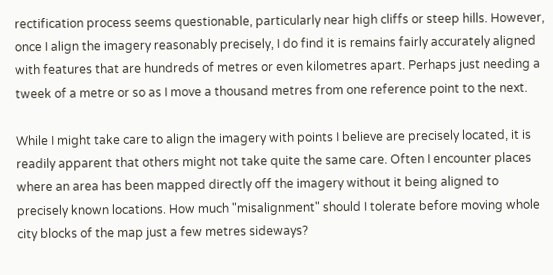rectification process seems questionable, particularly near high cliffs or steep hills. However, once I align the imagery reasonably precisely, I do find it is remains fairly accurately aligned with features that are hundreds of metres or even kilometres apart. Perhaps just needing a tweek of a metre or so as I move a thousand metres from one reference point to the next.

While I might take care to align the imagery with points I believe are precisely located, it is readily apparent that others might not take quite the same care. Often I encounter places where an area has been mapped directly off the imagery without it being aligned to precisely known locations. How much "misalignment" should I tolerate before moving whole city blocks of the map just a few metres sideways?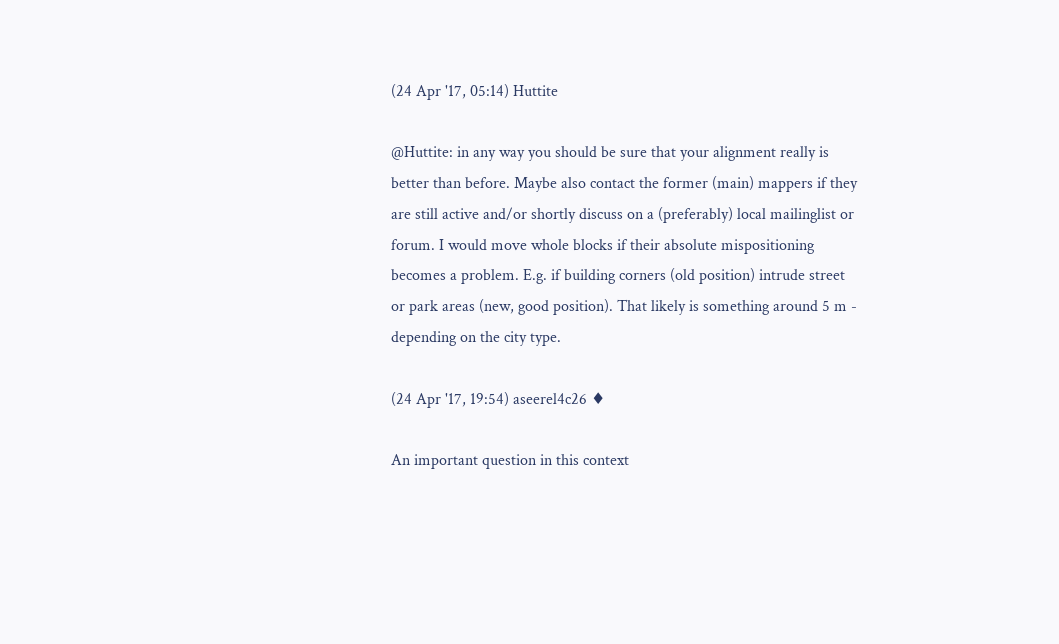(24 Apr '17, 05:14) Huttite

@Huttite: in any way you should be sure that your alignment really is better than before. Maybe also contact the former (main) mappers if they are still active and/or shortly discuss on a (preferably) local mailinglist or forum. I would move whole blocks if their absolute mispositioning becomes a problem. E.g. if building corners (old position) intrude street or park areas (new, good position). That likely is something around 5 m - depending on the city type.

(24 Apr '17, 19:54) aseerel4c26 ♦

An important question in this context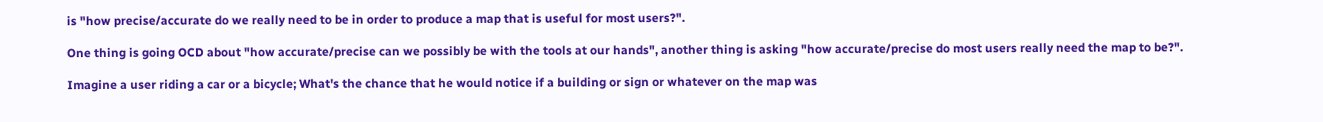is "how precise/accurate do we really need to be in order to produce a map that is useful for most users?".

One thing is going OCD about "how accurate/precise can we possibly be with the tools at our hands", another thing is asking "how accurate/precise do most users really need the map to be?".

Imagine a user riding a car or a bicycle; What's the chance that he would notice if a building or sign or whatever on the map was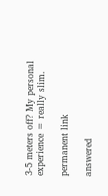3-5 meters off? My personal experience = really slim.

permanent link

answered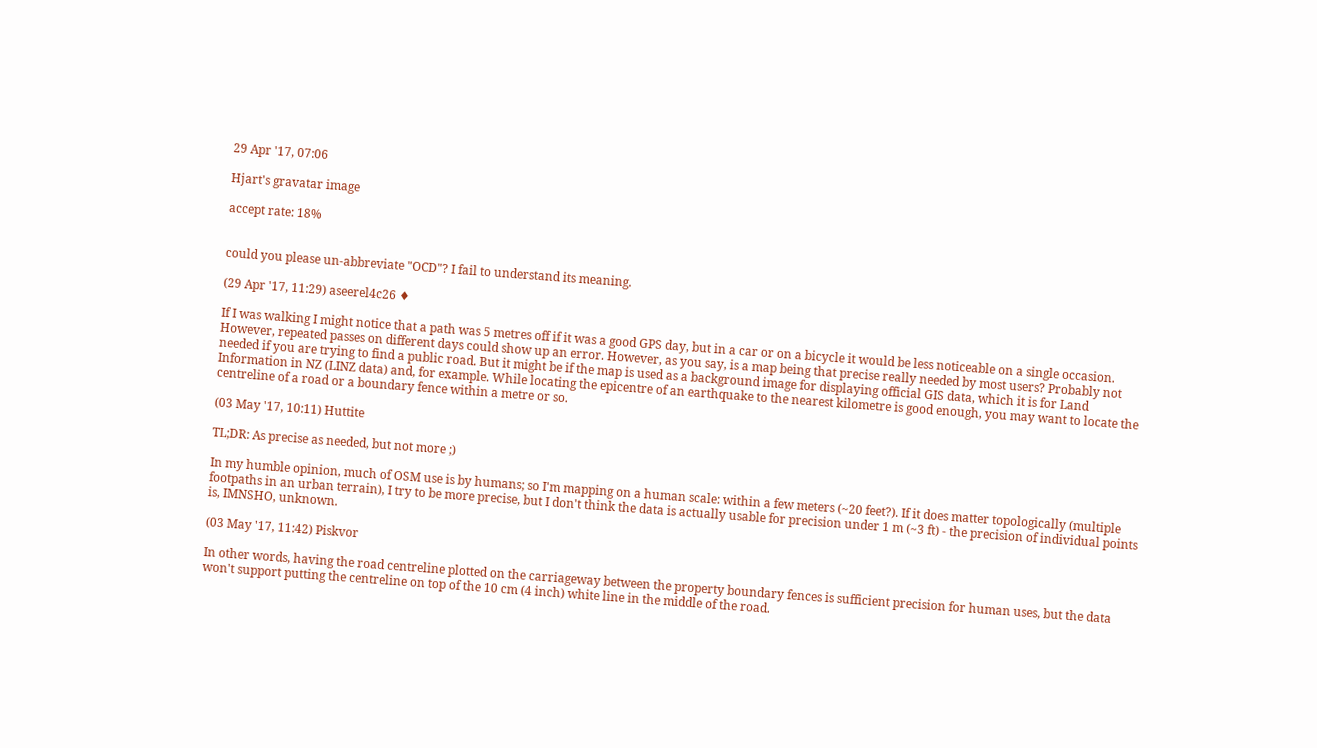29 Apr '17, 07:06

Hjart's gravatar image

accept rate: 18%


could you please un-abbreviate "OCD"? I fail to understand its meaning.

(29 Apr '17, 11:29) aseerel4c26 ♦

If I was walking I might notice that a path was 5 metres off if it was a good GPS day, but in a car or on a bicycle it would be less noticeable on a single occasion. However, repeated passes on different days could show up an error. However, as you say, is a map being that precise really needed by most users? Probably not needed if you are trying to find a public road. But it might be if the map is used as a background image for displaying official GIS data, which it is for Land Information in NZ (LINZ data) and, for example. While locating the epicentre of an earthquake to the nearest kilometre is good enough, you may want to locate the centreline of a road or a boundary fence within a metre or so.

(03 May '17, 10:11) Huttite

TL;DR: As precise as needed, but not more ;)

In my humble opinion, much of OSM use is by humans; so I'm mapping on a human scale: within a few meters (~20 feet?). If it does matter topologically (multiple footpaths in an urban terrain), I try to be more precise, but I don't think the data is actually usable for precision under 1 m (~3 ft) - the precision of individual points is, IMNSHO, unknown.

(03 May '17, 11:42) Piskvor

In other words, having the road centreline plotted on the carriageway between the property boundary fences is sufficient precision for human uses, but the data won't support putting the centreline on top of the 10 cm (4 inch) white line in the middle of the road.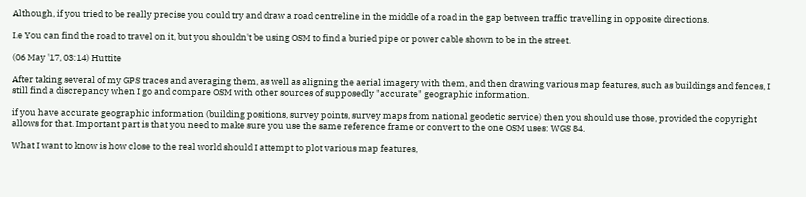Although, if you tried to be really precise you could try and draw a road centreline in the middle of a road in the gap between traffic travelling in opposite directions.

I.e You can find the road to travel on it, but you shouldn't be using OSM to find a buried pipe or power cable shown to be in the street.

(06 May '17, 03:14) Huttite

After taking several of my GPS traces and averaging them, as well as aligning the aerial imagery with them, and then drawing various map features, such as buildings and fences, I still find a discrepancy when I go and compare OSM with other sources of supposedly "accurate" geographic information.

if you have accurate geographic information (building positions, survey points, survey maps from national geodetic service) then you should use those, provided the copyright allows for that. Important part is that you need to make sure you use the same reference frame or convert to the one OSM uses: WGS 84.

What I want to know is how close to the real world should I attempt to plot various map features,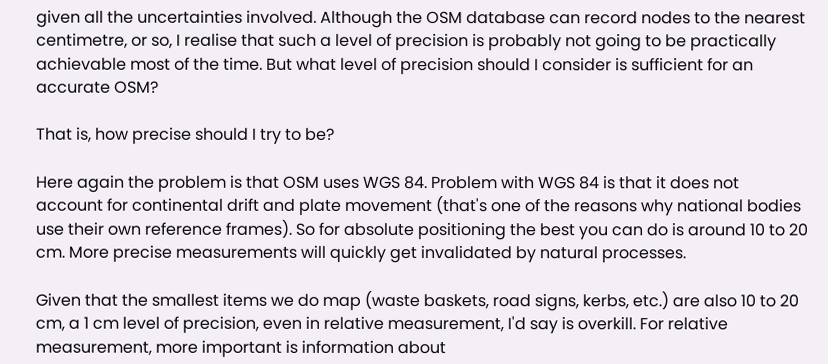given all the uncertainties involved. Although the OSM database can record nodes to the nearest centimetre, or so, I realise that such a level of precision is probably not going to be practically achievable most of the time. But what level of precision should I consider is sufficient for an accurate OSM?

That is, how precise should I try to be?

Here again the problem is that OSM uses WGS 84. Problem with WGS 84 is that it does not account for continental drift and plate movement (that's one of the reasons why national bodies use their own reference frames). So for absolute positioning the best you can do is around 10 to 20 cm. More precise measurements will quickly get invalidated by natural processes.

Given that the smallest items we do map (waste baskets, road signs, kerbs, etc.) are also 10 to 20 cm, a 1 cm level of precision, even in relative measurement, I'd say is overkill. For relative measurement, more important is information about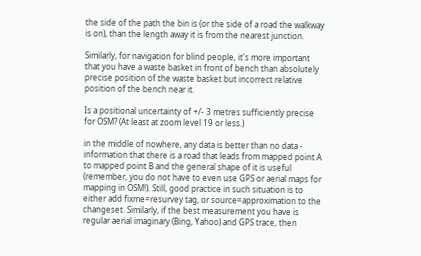the side of the path the bin is (or the side of a road the walkway is on), than the length away it is from the nearest junction.

Similarly, for navigation for blind people, it's more important that you have a waste basket in front of bench than absolutely precise position of the waste basket but incorrect relative position of the bench near it.

Is a positional uncertainty of +/- 3 metres sufficiently precise for OSM? (At least at zoom level 19 or less.)

in the middle of nowhere, any data is better than no data - information that there is a road that leads from mapped point A to mapped point B and the general shape of it is useful (remember, you do not have to even use GPS or aerial maps for mapping in OSM!). Still, good practice in such situation is to either add fixme=resurvey tag, or source=approximation to the changeset. Similarly, if the best measurement you have is regular aerial imaginary (Bing, Yahoo) and GPS trace, then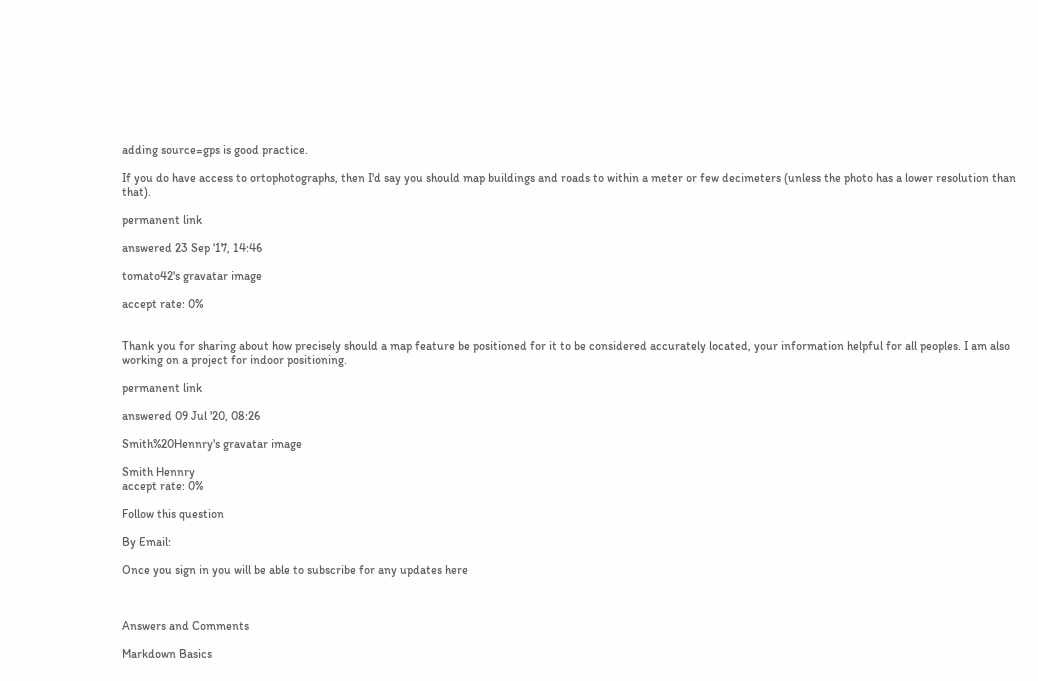adding source=gps is good practice.

If you do have access to ortophotographs, then I'd say you should map buildings and roads to within a meter or few decimeters (unless the photo has a lower resolution than that).

permanent link

answered 23 Sep '17, 14:46

tomato42's gravatar image

accept rate: 0%


Thank you for sharing about how precisely should a map feature be positioned for it to be considered accurately located, your information helpful for all peoples. I am also working on a project for indoor positioning.

permanent link

answered 09 Jul '20, 08:26

Smith%20Hennry's gravatar image

Smith Hennry
accept rate: 0%

Follow this question

By Email:

Once you sign in you will be able to subscribe for any updates here



Answers and Comments

Markdown Basics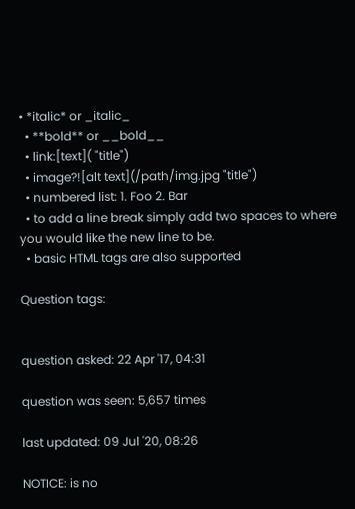• *italic* or _italic_
  • **bold** or __bold__
  • link:[text]( "title")
  • image?![alt text](/path/img.jpg "title")
  • numbered list: 1. Foo 2. Bar
  • to add a line break simply add two spaces to where you would like the new line to be.
  • basic HTML tags are also supported

Question tags:


question asked: 22 Apr '17, 04:31

question was seen: 5,657 times

last updated: 09 Jul '20, 08:26

NOTICE: is no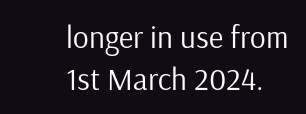longer in use from 1st March 2024.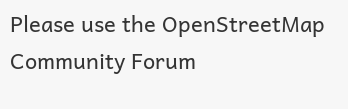Please use the OpenStreetMap Community Forum